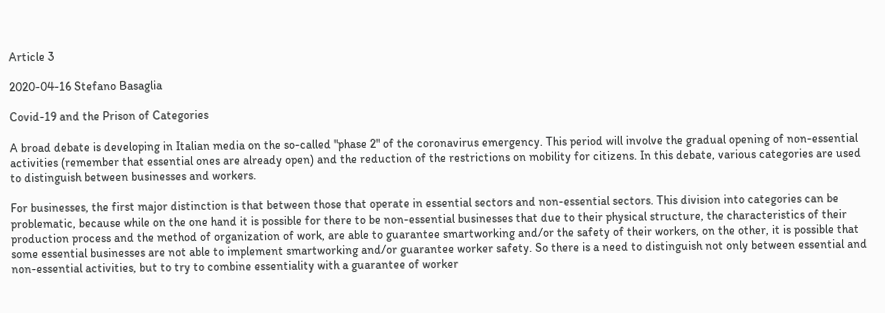Article 3

2020-04-16 Stefano Basaglia

Covid-19 and the Prison of Categories

A broad debate is developing in Italian media on the so-called "phase 2" of the coronavirus emergency. This period will involve the gradual opening of non-essential activities (remember that essential ones are already open) and the reduction of the restrictions on mobility for citizens. In this debate, various categories are used to distinguish between businesses and workers.

For businesses, the first major distinction is that between those that operate in essential sectors and non-essential sectors. This division into categories can be problematic, because while on the one hand it is possible for there to be non-essential businesses that due to their physical structure, the characteristics of their production process and the method of organization of work, are able to guarantee smartworking and/or the safety of their workers, on the other, it is possible that some essential businesses are not able to implement smartworking and/or guarantee worker safety. So there is a need to distinguish not only between essential and non-essential activities, but to try to combine essentiality with a guarantee of worker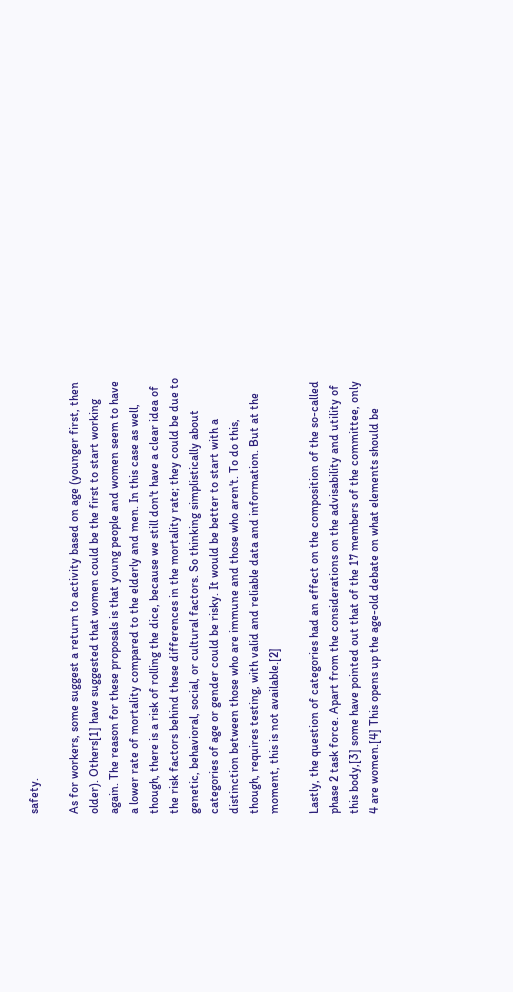safety.

As for workers, some suggest a return to activity based on age (younger first, then older). Others[1] have suggested that women could be the first to start working again. The reason for these proposals is that young people and women seem to have a lower rate of mortality compared to the elderly and men. In this case as well, though, there is a risk of rolling the dice, because we still don't have a clear idea of the risk factors behind these differences in the mortality rate; they could be due to genetic, behavioral, social, or cultural factors. So thinking simplistically about categories of age or gender could be risky. It would be better to start with a distinction between those who are immune and those who aren't. To do this, though, requires testing, with valid and reliable data and information. But at the moment, this is not available.[2]

Lastly, the question of categories had an effect on the composition of the so-called phase 2 task force. Apart from the considerations on the advisability and utility of this body,[3] some have pointed out that of the 17 members of the committee, only 4 are women.[4] This opens up the age-old debate on what elements should be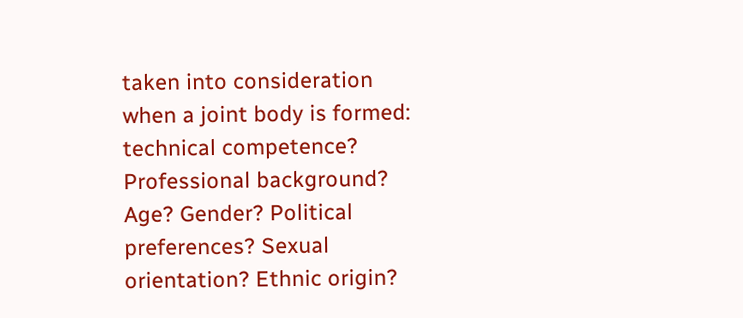taken into consideration when a joint body is formed: technical competence? Professional background? Age? Gender? Political preferences? Sexual orientation? Ethnic origin?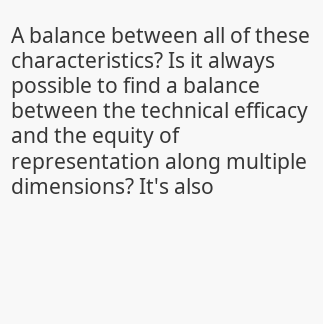A balance between all of these characteristics? Is it always possible to find a balance between the technical efficacy and the equity of representation along multiple dimensions? It's also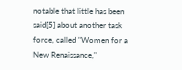notable that little has been said[5] about another task force, called "Women for a New Renaissance,"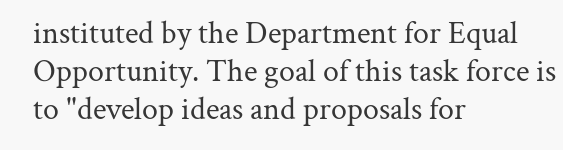instituted by the Department for Equal Opportunity. The goal of this task force is to "develop ideas and proposals for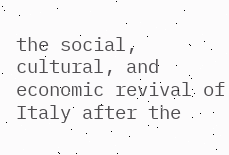the social, cultural, and economic revival of Italy after the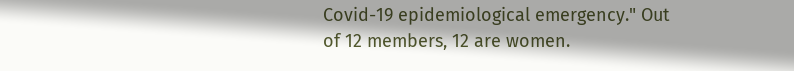Covid-19 epidemiological emergency." Out of 12 members, 12 are women.